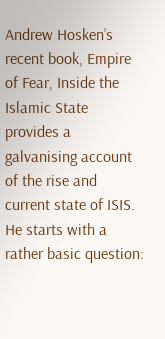Andrew Hosken’s recent book, Empire of Fear, Inside the Islamic State provides a galvanising account of the rise and current state of ISIS. He starts with a rather basic question: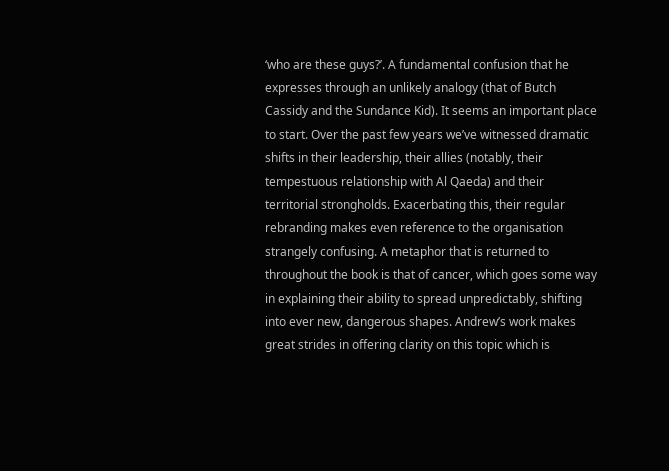‘who are these guys?’. A fundamental confusion that he expresses through an unlikely analogy (that of Butch Cassidy and the Sundance Kid). It seems an important place to start. Over the past few years we’ve witnessed dramatic shifts in their leadership, their allies (notably, their tempestuous relationship with Al Qaeda) and their territorial strongholds. Exacerbating this, their regular rebranding makes even reference to the organisation strangely confusing. A metaphor that is returned to throughout the book is that of cancer, which goes some way in explaining their ability to spread unpredictably, shifting into ever new, dangerous shapes. Andrew’s work makes great strides in offering clarity on this topic which is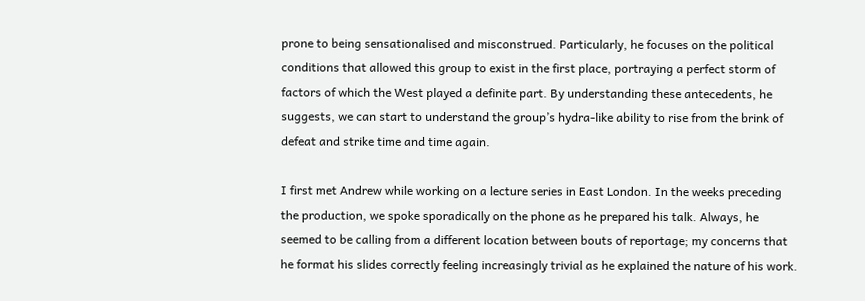prone to being sensationalised and misconstrued. Particularly, he focuses on the political conditions that allowed this group to exist in the first place, portraying a perfect storm of factors of which the West played a definite part. By understanding these antecedents, he suggests, we can start to understand the group’s hydra-like ability to rise from the brink of defeat and strike time and time again.

I first met Andrew while working on a lecture series in East London. In the weeks preceding the production, we spoke sporadically on the phone as he prepared his talk. Always, he seemed to be calling from a different location between bouts of reportage; my concerns that he format his slides correctly feeling increasingly trivial as he explained the nature of his work.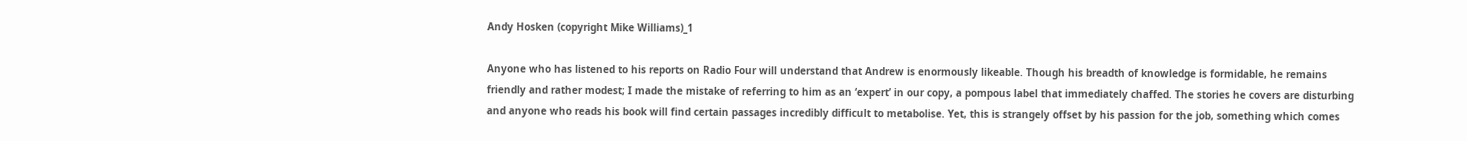Andy Hosken (copyright Mike Williams)_1

Anyone who has listened to his reports on Radio Four will understand that Andrew is enormously likeable. Though his breadth of knowledge is formidable, he remains friendly and rather modest; I made the mistake of referring to him as an ‘expert’ in our copy, a pompous label that immediately chaffed. The stories he covers are disturbing and anyone who reads his book will find certain passages incredibly difficult to metabolise. Yet, this is strangely offset by his passion for the job, something which comes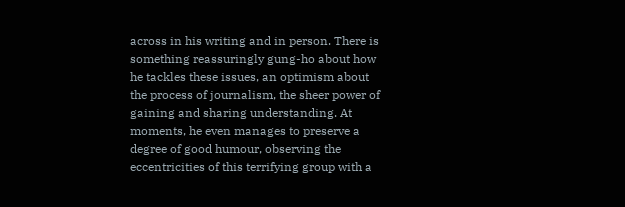across in his writing and in person. There is something reassuringly gung-ho about how he tackles these issues, an optimism about the process of journalism, the sheer power of gaining and sharing understanding. At moments, he even manages to preserve a degree of good humour, observing the eccentricities of this terrifying group with a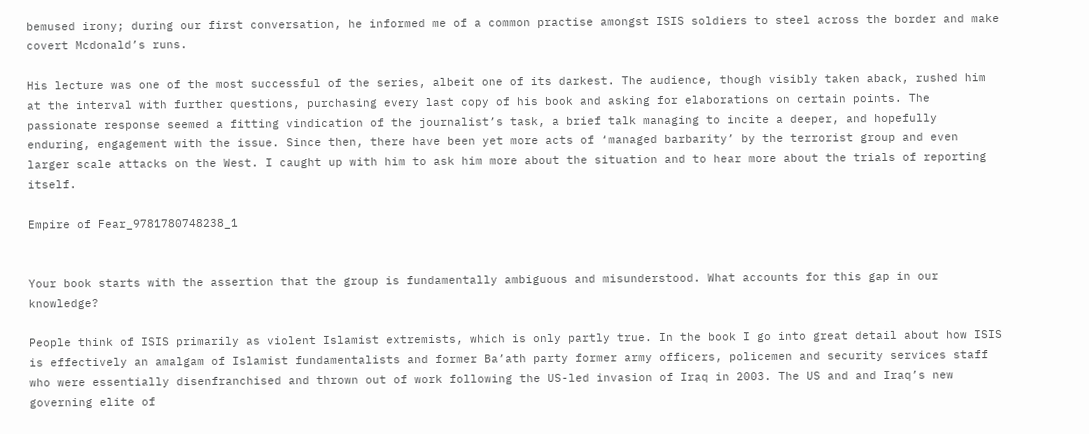bemused irony; during our first conversation, he informed me of a common practise amongst ISIS soldiers to steel across the border and make covert Mcdonald’s runs.

His lecture was one of the most successful of the series, albeit one of its darkest. The audience, though visibly taken aback, rushed him at the interval with further questions, purchasing every last copy of his book and asking for elaborations on certain points. The passionate response seemed a fitting vindication of the journalist’s task, a brief talk managing to incite a deeper, and hopefully enduring, engagement with the issue. Since then, there have been yet more acts of ‘managed barbarity’ by the terrorist group and even larger scale attacks on the West. I caught up with him to ask him more about the situation and to hear more about the trials of reporting itself.

Empire of Fear_9781780748238_1


Your book starts with the assertion that the group is fundamentally ambiguous and misunderstood. What accounts for this gap in our knowledge?

People think of ISIS primarily as violent Islamist extremists, which is only partly true. In the book I go into great detail about how ISIS is effectively an amalgam of Islamist fundamentalists and former Ba’ath party former army officers, policemen and security services staff who were essentially disenfranchised and thrown out of work following the US-led invasion of Iraq in 2003. The US and and Iraq’s new governing elite of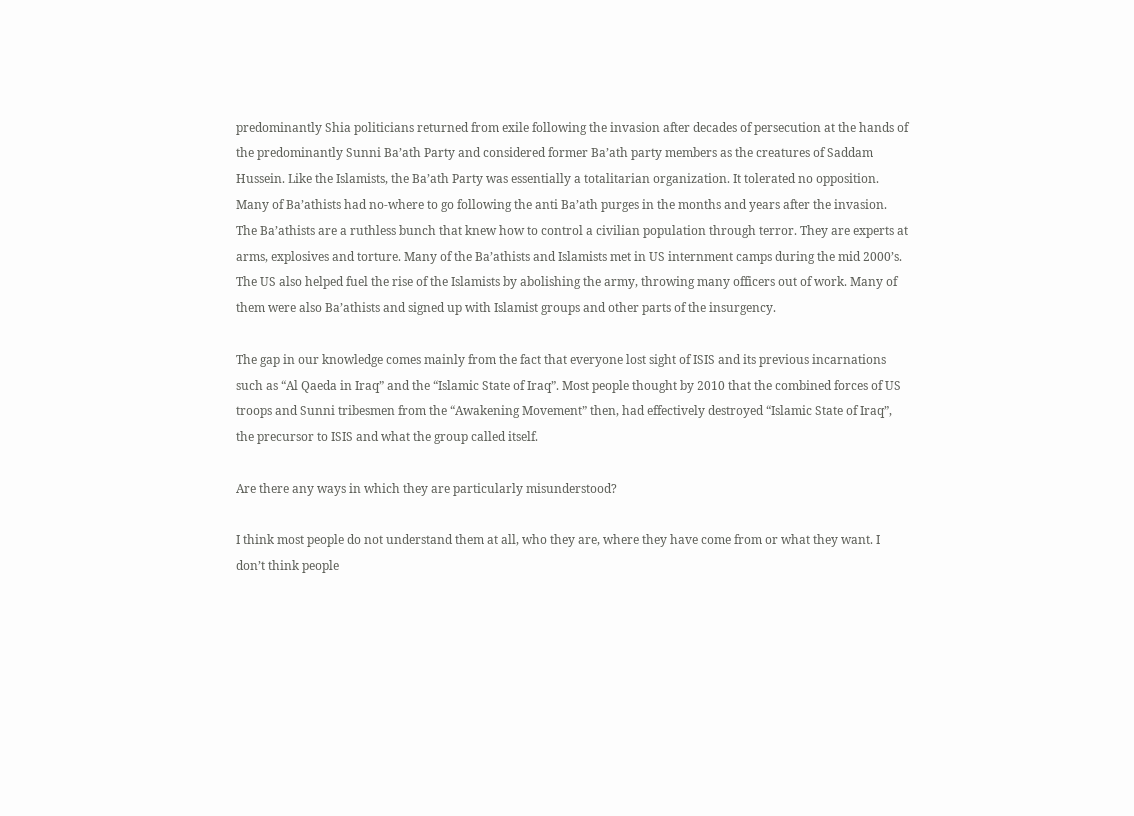predominantly Shia politicians returned from exile following the invasion after decades of persecution at the hands of the predominantly Sunni Ba’ath Party and considered former Ba’ath party members as the creatures of Saddam Hussein. Like the Islamists, the Ba’ath Party was essentially a totalitarian organization. It tolerated no opposition. Many of Ba’athists had no-where to go following the anti Ba’ath purges in the months and years after the invasion. The Ba’athists are a ruthless bunch that knew how to control a civilian population through terror. They are experts at arms, explosives and torture. Many of the Ba’athists and Islamists met in US internment camps during the mid 2000’s. The US also helped fuel the rise of the Islamists by abolishing the army, throwing many officers out of work. Many of them were also Ba’athists and signed up with Islamist groups and other parts of the insurgency.

The gap in our knowledge comes mainly from the fact that everyone lost sight of ISIS and its previous incarnations such as “Al Qaeda in Iraq” and the “Islamic State of Iraq”. Most people thought by 2010 that the combined forces of US troops and Sunni tribesmen from the “Awakening Movement” then, had effectively destroyed “Islamic State of Iraq”, the precursor to ISIS and what the group called itself.

Are there any ways in which they are particularly misunderstood?

I think most people do not understand them at all, who they are, where they have come from or what they want. I don’t think people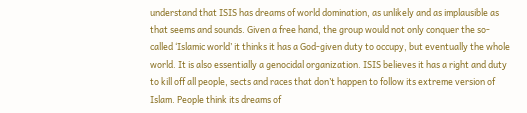understand that ISIS has dreams of world domination, as unlikely and as implausible as that seems and sounds. Given a free hand, the group would not only conquer the so-called ‘Islamic world’ it thinks it has a God-given duty to occupy, but eventually the whole world. It is also essentially a genocidal organization. ISIS believes it has a right and duty to kill off all people, sects and races that don’t happen to follow its extreme version of Islam. People think its dreams of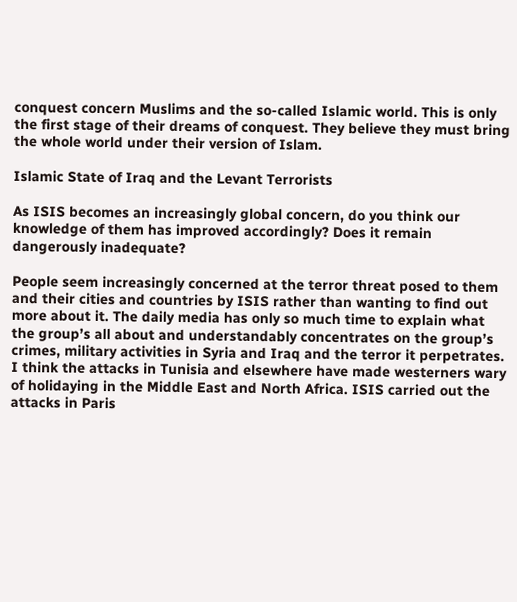conquest concern Muslims and the so-called Islamic world. This is only the first stage of their dreams of conquest. They believe they must bring the whole world under their version of Islam.

Islamic State of Iraq and the Levant Terrorists

As ISIS becomes an increasingly global concern, do you think our knowledge of them has improved accordingly? Does it remain dangerously inadequate?

People seem increasingly concerned at the terror threat posed to them and their cities and countries by ISIS rather than wanting to find out more about it. The daily media has only so much time to explain what the group’s all about and understandably concentrates on the group’s crimes, military activities in Syria and Iraq and the terror it perpetrates. I think the attacks in Tunisia and elsewhere have made westerners wary of holidaying in the Middle East and North Africa. ISIS carried out the attacks in Paris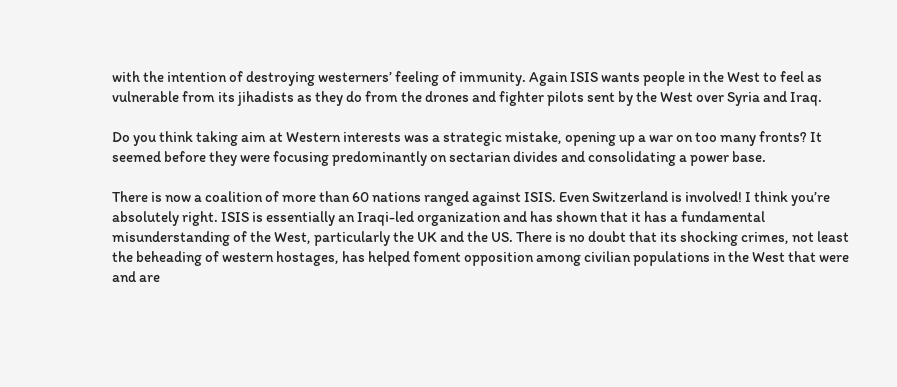with the intention of destroying westerners’ feeling of immunity. Again ISIS wants people in the West to feel as vulnerable from its jihadists as they do from the drones and fighter pilots sent by the West over Syria and Iraq.

Do you think taking aim at Western interests was a strategic mistake, opening up a war on too many fronts? It seemed before they were focusing predominantly on sectarian divides and consolidating a power base.

There is now a coalition of more than 60 nations ranged against ISIS. Even Switzerland is involved! I think you’re absolutely right. ISIS is essentially an Iraqi-led organization and has shown that it has a fundamental misunderstanding of the West, particularly the UK and the US. There is no doubt that its shocking crimes, not least the beheading of western hostages, has helped foment opposition among civilian populations in the West that were and are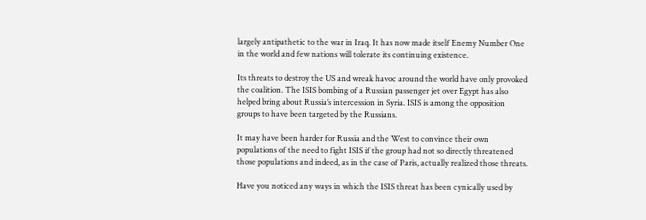largely antipathetic to the war in Iraq. It has now made itself Enemy Number One in the world and few nations will tolerate its continuing existence.

Its threats to destroy the US and wreak havoc around the world have only provoked the coalition. The ISIS bombing of a Russian passenger jet over Egypt has also helped bring about Russia’s intercession in Syria. ISIS is among the opposition groups to have been targeted by the Russians.

It may have been harder for Russia and the West to convince their own populations of the need to fight ISIS if the group had not so directly threatened those populations and indeed, as in the case of Paris, actually realized those threats.

Have you noticed any ways in which the ISIS threat has been cynically used by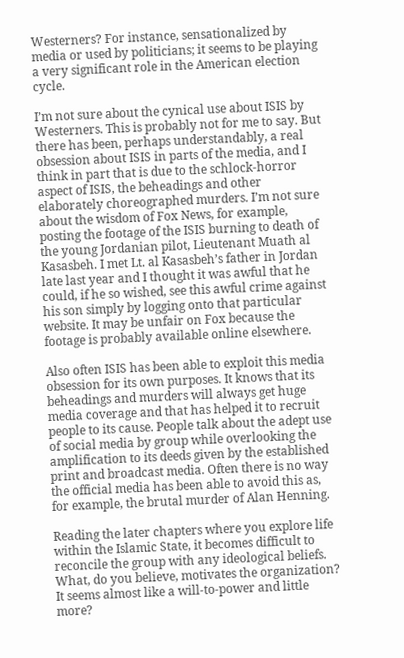Westerners? For instance, sensationalized by media or used by politicians; it seems to be playing a very significant role in the American election cycle.

I’m not sure about the cynical use about ISIS by Westerners. This is probably not for me to say. But there has been, perhaps understandably, a real obsession about ISIS in parts of the media, and I think in part that is due to the schlock-horror aspect of ISIS, the beheadings and other elaborately choreographed murders. I’m not sure about the wisdom of Fox News, for example, posting the footage of the ISIS burning to death of the young Jordanian pilot, Lieutenant Muath al Kasasbeh. I met Lt. al Kasasbeh’s father in Jordan late last year and I thought it was awful that he could, if he so wished, see this awful crime against his son simply by logging onto that particular website. It may be unfair on Fox because the footage is probably available online elsewhere.

Also often ISIS has been able to exploit this media obsession for its own purposes. It knows that its beheadings and murders will always get huge media coverage and that has helped it to recruit people to its cause. People talk about the adept use of social media by group while overlooking the amplification to its deeds given by the established print and broadcast media. Often there is no way the official media has been able to avoid this as, for example, the brutal murder of Alan Henning.

Reading the later chapters where you explore life within the Islamic State, it becomes difficult to reconcile the group with any ideological beliefs. What, do you believe, motivates the organization?  It seems almost like a will-to-power and little more?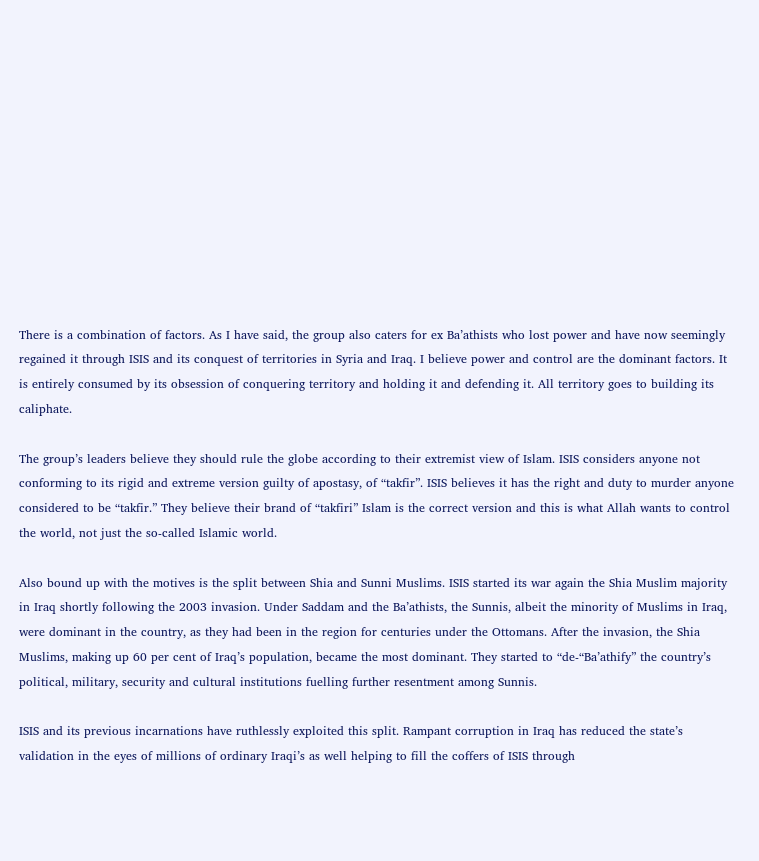There is a combination of factors. As I have said, the group also caters for ex Ba’athists who lost power and have now seemingly regained it through ISIS and its conquest of territories in Syria and Iraq. I believe power and control are the dominant factors. It is entirely consumed by its obsession of conquering territory and holding it and defending it. All territory goes to building its caliphate.

The group’s leaders believe they should rule the globe according to their extremist view of Islam. ISIS considers anyone not conforming to its rigid and extreme version guilty of apostasy, of “takfir”. ISIS believes it has the right and duty to murder anyone considered to be “takfir.” They believe their brand of “takfiri” Islam is the correct version and this is what Allah wants to control the world, not just the so-called Islamic world.

Also bound up with the motives is the split between Shia and Sunni Muslims. ISIS started its war again the Shia Muslim majority in Iraq shortly following the 2003 invasion. Under Saddam and the Ba’athists, the Sunnis, albeit the minority of Muslims in Iraq, were dominant in the country, as they had been in the region for centuries under the Ottomans. After the invasion, the Shia Muslims, making up 60 per cent of Iraq’s population, became the most dominant. They started to “de-“Ba’athify” the country’s political, military, security and cultural institutions fuelling further resentment among Sunnis.

ISIS and its previous incarnations have ruthlessly exploited this split. Rampant corruption in Iraq has reduced the state’s validation in the eyes of millions of ordinary Iraqi’s as well helping to fill the coffers of ISIS through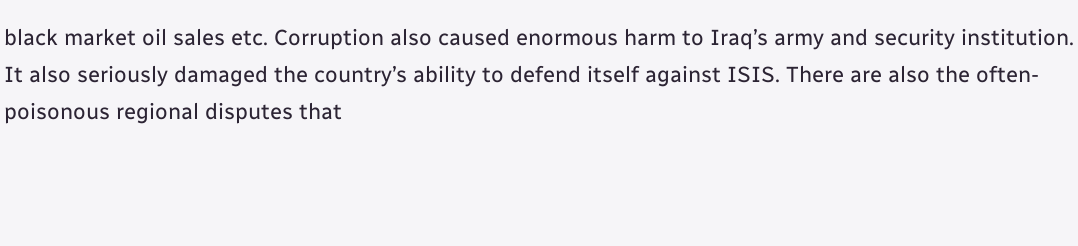black market oil sales etc. Corruption also caused enormous harm to Iraq’s army and security institution. It also seriously damaged the country’s ability to defend itself against ISIS. There are also the often-poisonous regional disputes that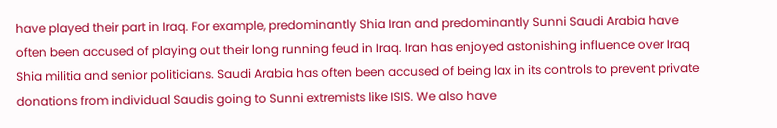have played their part in Iraq. For example, predominantly Shia Iran and predominantly Sunni Saudi Arabia have often been accused of playing out their long running feud in Iraq. Iran has enjoyed astonishing influence over Iraq Shia militia and senior politicians. Saudi Arabia has often been accused of being lax in its controls to prevent private donations from individual Saudis going to Sunni extremists like ISIS. We also have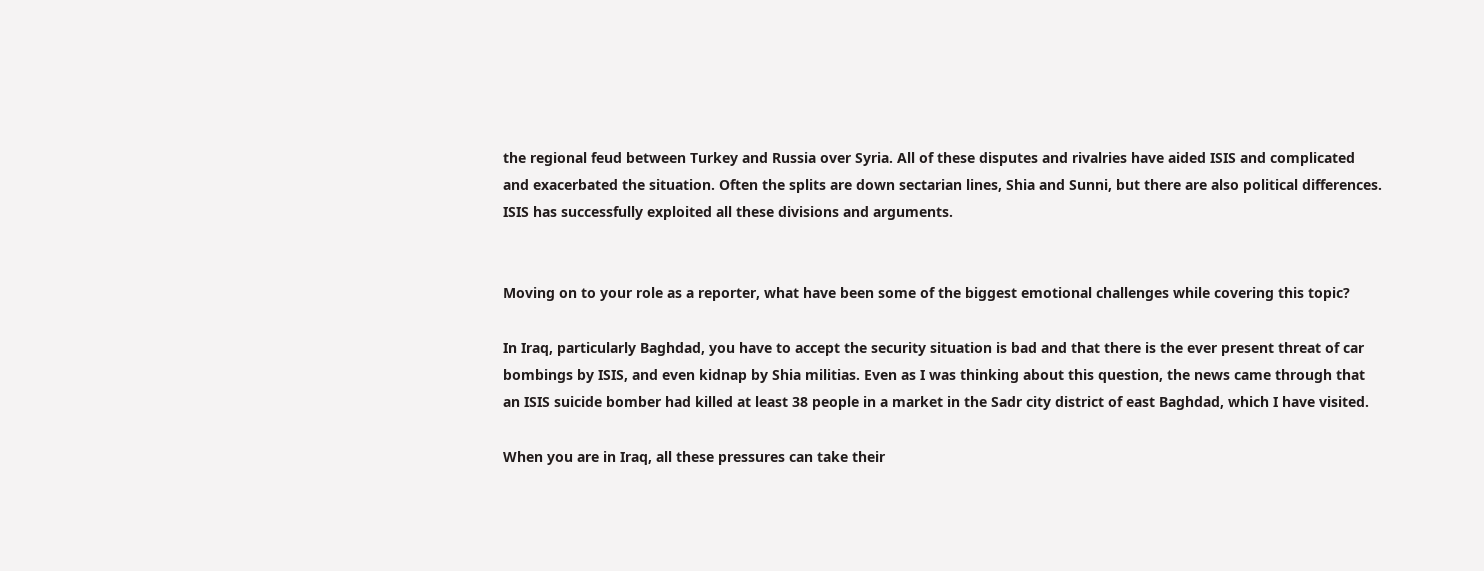the regional feud between Turkey and Russia over Syria. All of these disputes and rivalries have aided ISIS and complicated and exacerbated the situation. Often the splits are down sectarian lines, Shia and Sunni, but there are also political differences. ISIS has successfully exploited all these divisions and arguments.


Moving on to your role as a reporter, what have been some of the biggest emotional challenges while covering this topic?

In Iraq, particularly Baghdad, you have to accept the security situation is bad and that there is the ever present threat of car bombings by ISIS, and even kidnap by Shia militias. Even as I was thinking about this question, the news came through that an ISIS suicide bomber had killed at least 38 people in a market in the Sadr city district of east Baghdad, which I have visited.

When you are in Iraq, all these pressures can take their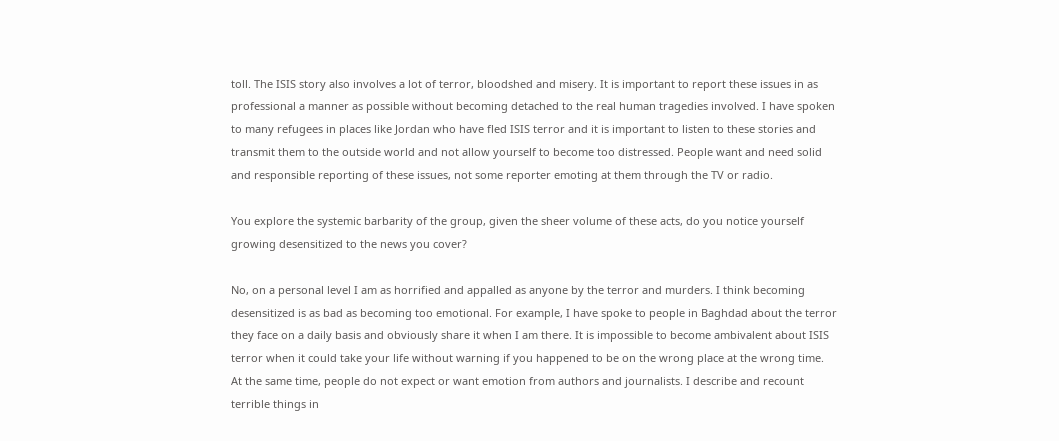toll. The ISIS story also involves a lot of terror, bloodshed and misery. It is important to report these issues in as professional a manner as possible without becoming detached to the real human tragedies involved. I have spoken to many refugees in places like Jordan who have fled ISIS terror and it is important to listen to these stories and transmit them to the outside world and not allow yourself to become too distressed. People want and need solid and responsible reporting of these issues, not some reporter emoting at them through the TV or radio.

You explore the systemic barbarity of the group, given the sheer volume of these acts, do you notice yourself growing desensitized to the news you cover?

No, on a personal level I am as horrified and appalled as anyone by the terror and murders. I think becoming desensitized is as bad as becoming too emotional. For example, I have spoke to people in Baghdad about the terror they face on a daily basis and obviously share it when I am there. It is impossible to become ambivalent about ISIS terror when it could take your life without warning if you happened to be on the wrong place at the wrong time. At the same time, people do not expect or want emotion from authors and journalists. I describe and recount terrible things in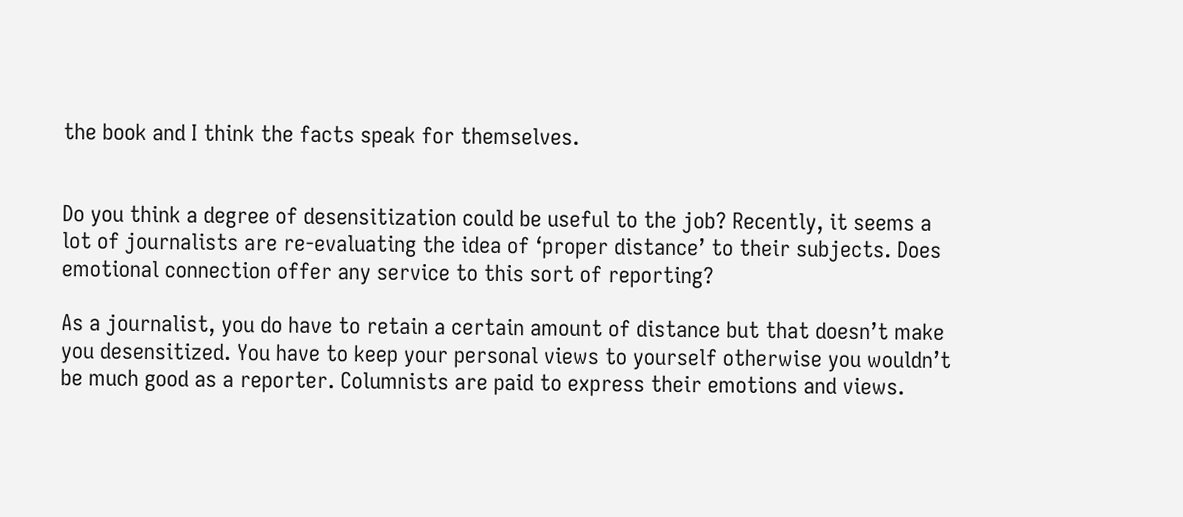the book and I think the facts speak for themselves.


Do you think a degree of desensitization could be useful to the job? Recently, it seems a lot of journalists are re-evaluating the idea of ‘proper distance’ to their subjects. Does emotional connection offer any service to this sort of reporting?

As a journalist, you do have to retain a certain amount of distance but that doesn’t make you desensitized. You have to keep your personal views to yourself otherwise you wouldn’t be much good as a reporter. Columnists are paid to express their emotions and views.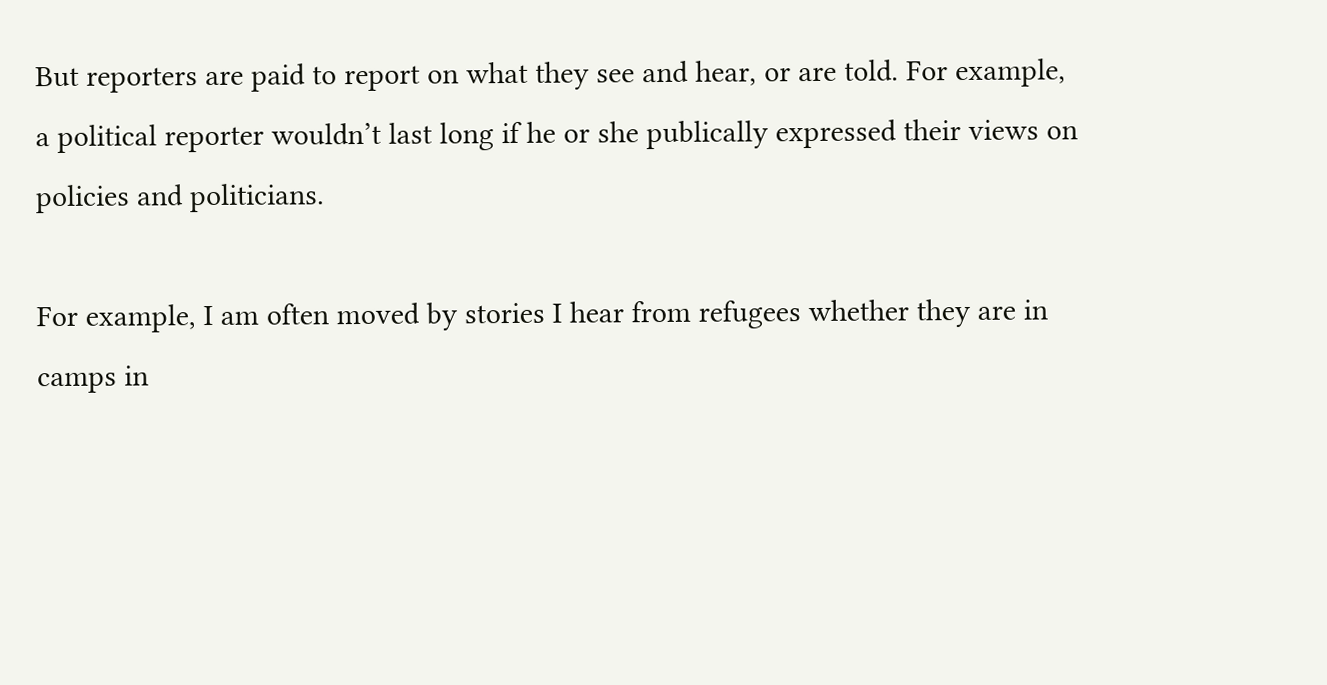But reporters are paid to report on what they see and hear, or are told. For example, a political reporter wouldn’t last long if he or she publically expressed their views on policies and politicians.

For example, I am often moved by stories I hear from refugees whether they are in camps in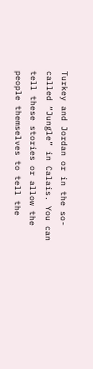Turkey and Jordan or in the so-called “Jungle” in Calais. You can tell these stories or allow the people themselves to tell the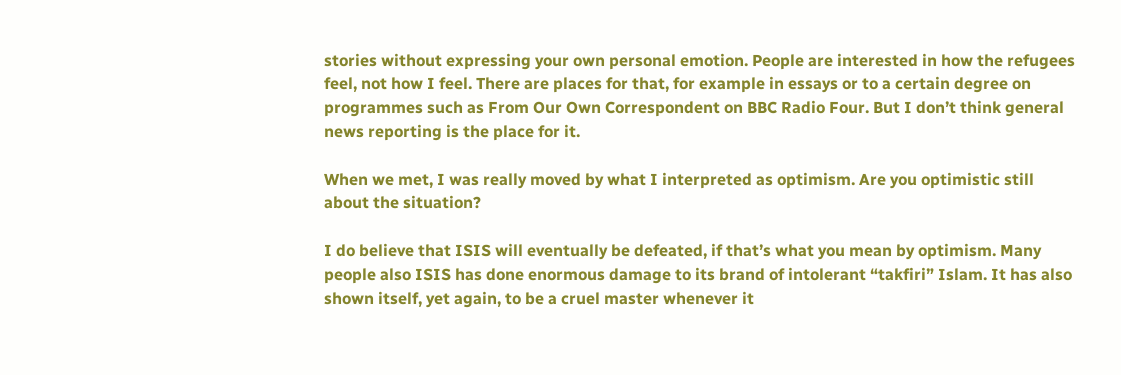stories without expressing your own personal emotion. People are interested in how the refugees feel, not how I feel. There are places for that, for example in essays or to a certain degree on programmes such as From Our Own Correspondent on BBC Radio Four. But I don’t think general news reporting is the place for it.

When we met, I was really moved by what I interpreted as optimism. Are you optimistic still about the situation?

I do believe that ISIS will eventually be defeated, if that’s what you mean by optimism. Many people also ISIS has done enormous damage to its brand of intolerant “takfiri” Islam. It has also shown itself, yet again, to be a cruel master whenever it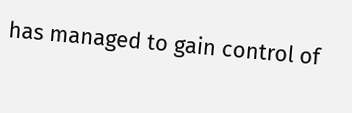has managed to gain control of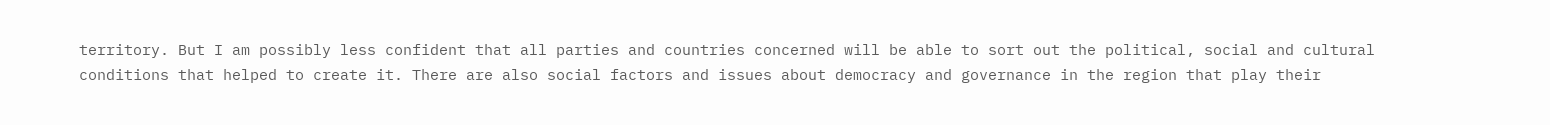territory. But I am possibly less confident that all parties and countries concerned will be able to sort out the political, social and cultural conditions that helped to create it. There are also social factors and issues about democracy and governance in the region that play their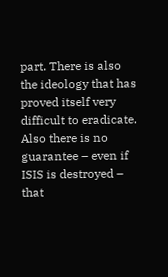part. There is also the ideology that has proved itself very difficult to eradicate. Also there is no guarantee – even if ISIS is destroyed – that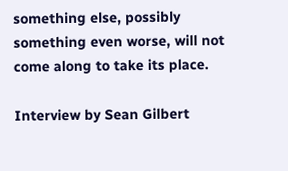something else, possibly something even worse, will not come along to take its place.

Interview by Sean Gilbert